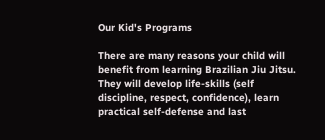Our Kid's Programs

There are many reasons your child will benefit from learning Brazilian Jiu Jitsu. They will develop life-skills (self discipline, respect, confidence), learn practical self-defense and last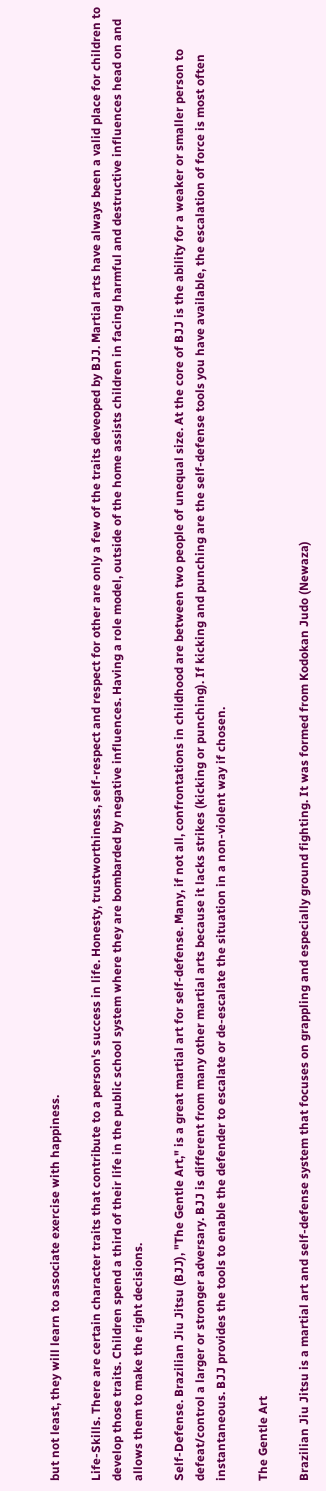but not least, they will learn to associate exercise with happiness.

Life-Skills. There are certain character traits that contribute to a person's success in life. Honesty, trustworthiness, self-respect and respect for other are only a few of the traits deveoped by BJJ. Martial arts have always been a valid place for children to develop those traits. Children spend a third of their life in the public school system where they are bombarded by negative influences. Having a role model, outside of the home assists children in facing harmful and destructive influences head on and allows them to make the right decisions.

Self-Defense. Brazilian Jiu Jitsu (BJJ), "The Gentle Art," is a great martial art for self-defense. Many, if not all, confrontations in childhood are between two people of unequal size. At the core of BJJ is the ability for a weaker or smaller person to defeat/control a larger or stronger adversary. BJJ is different from many other martial arts because it lacks strikes (kicking or punching). If kicking and punching are the self-defense tools you have available, the escalation of force is most often instantaneous. BJJ provides the tools to enable the defender to escalate or de-escalate the situation in a non-violent way if chosen.

The Gentle Art

Brazilian Jiu Jitsu is a martial art and self-defense system that focuses on grappling and especially ground fighting. It was formed from Kodokan Judo (Newaza)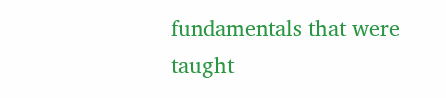fundamentals that were taught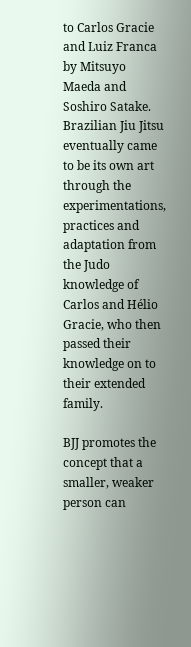to Carlos Gracie and Luiz Franca by Mitsuyo Maeda and Soshiro Satake. Brazilian Jiu Jitsu eventually came to be its own art through the experimentations, practices and adaptation from the Judo knowledge of Carlos and Hélio Gracie, who then passed their knowledge on to their extended family.

BJJ promotes the concept that a smaller, weaker person can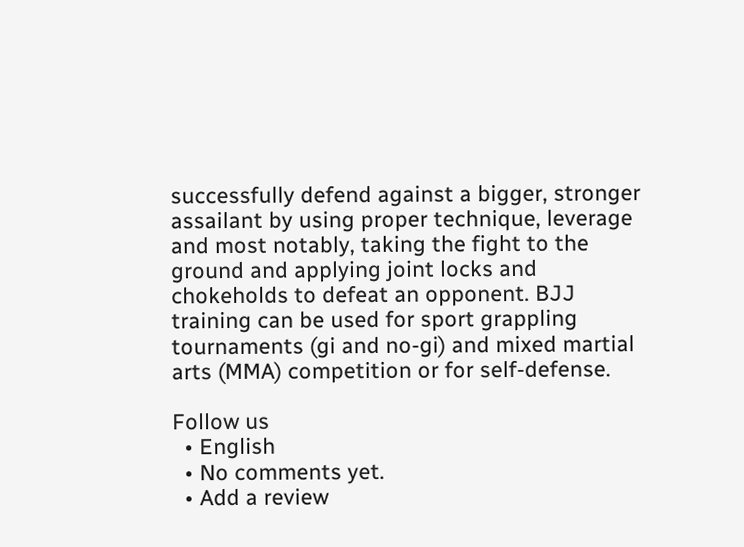successfully defend against a bigger, stronger assailant by using proper technique, leverage and most notably, taking the fight to the ground and applying joint locks and chokeholds to defeat an opponent. BJJ training can be used for sport grappling tournaments (gi and no-gi) and mixed martial arts (MMA) competition or for self-defense.

Follow us
  • English
  • No comments yet.
  • Add a review